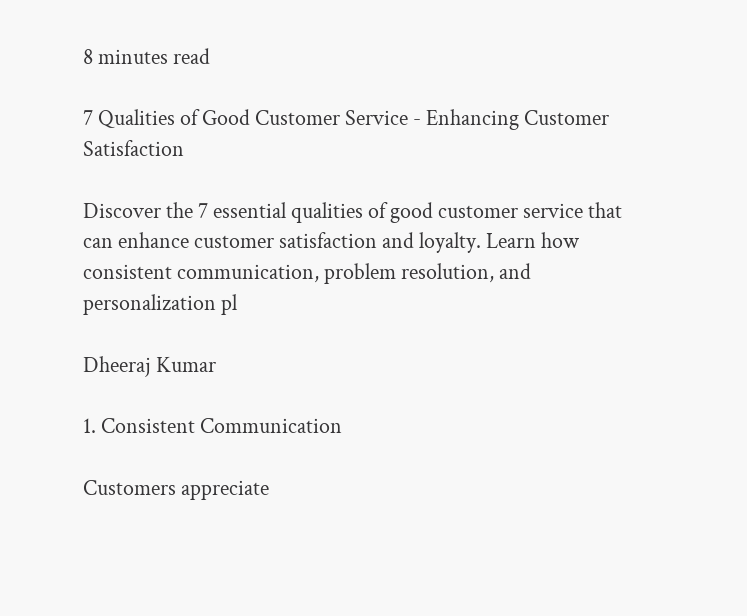8 minutes read

7 Qualities of Good Customer Service - Enhancing Customer Satisfaction

Discover the 7 essential qualities of good customer service that can enhance customer satisfaction and loyalty. Learn how consistent communication, problem resolution, and personalization pl

Dheeraj Kumar

1. Consistent Communication

Customers appreciate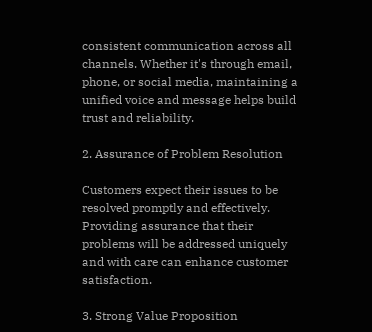consistent communication across all channels. Whether it's through email, phone, or social media, maintaining a unified voice and message helps build trust and reliability.

2. Assurance of Problem Resolution

Customers expect their issues to be resolved promptly and effectively. Providing assurance that their problems will be addressed uniquely and with care can enhance customer satisfaction.

3. Strong Value Proposition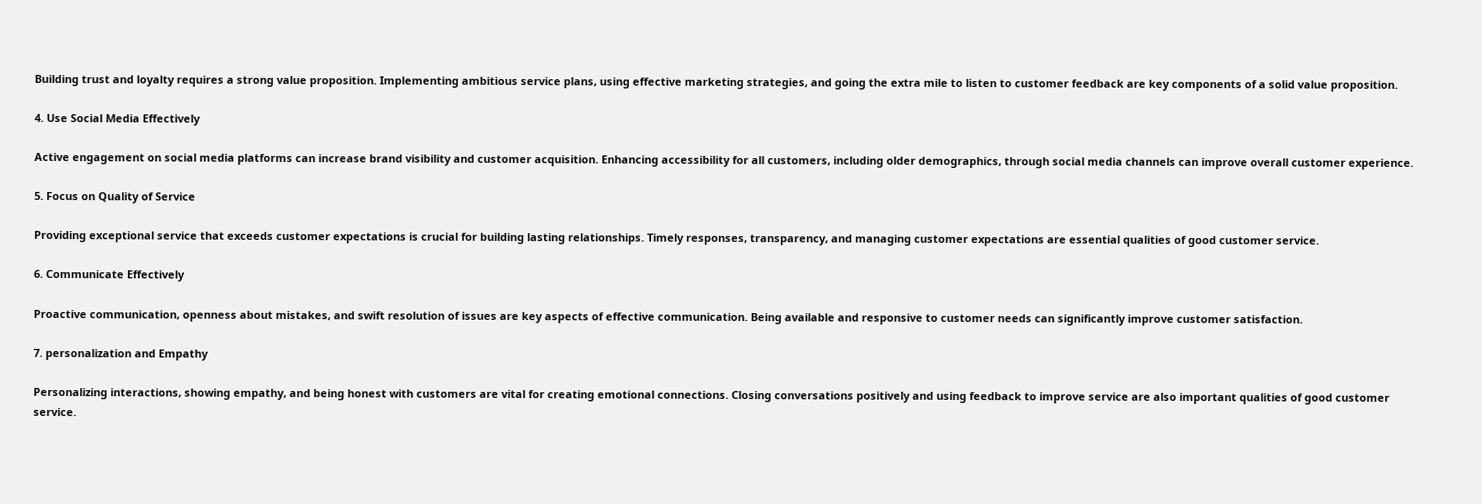Building trust and loyalty requires a strong value proposition. Implementing ambitious service plans, using effective marketing strategies, and going the extra mile to listen to customer feedback are key components of a solid value proposition.

4. Use Social Media Effectively

Active engagement on social media platforms can increase brand visibility and customer acquisition. Enhancing accessibility for all customers, including older demographics, through social media channels can improve overall customer experience.

5. Focus on Quality of Service

Providing exceptional service that exceeds customer expectations is crucial for building lasting relationships. Timely responses, transparency, and managing customer expectations are essential qualities of good customer service.

6. Communicate Effectively

Proactive communication, openness about mistakes, and swift resolution of issues are key aspects of effective communication. Being available and responsive to customer needs can significantly improve customer satisfaction.

7. personalization and Empathy

Personalizing interactions, showing empathy, and being honest with customers are vital for creating emotional connections. Closing conversations positively and using feedback to improve service are also important qualities of good customer service.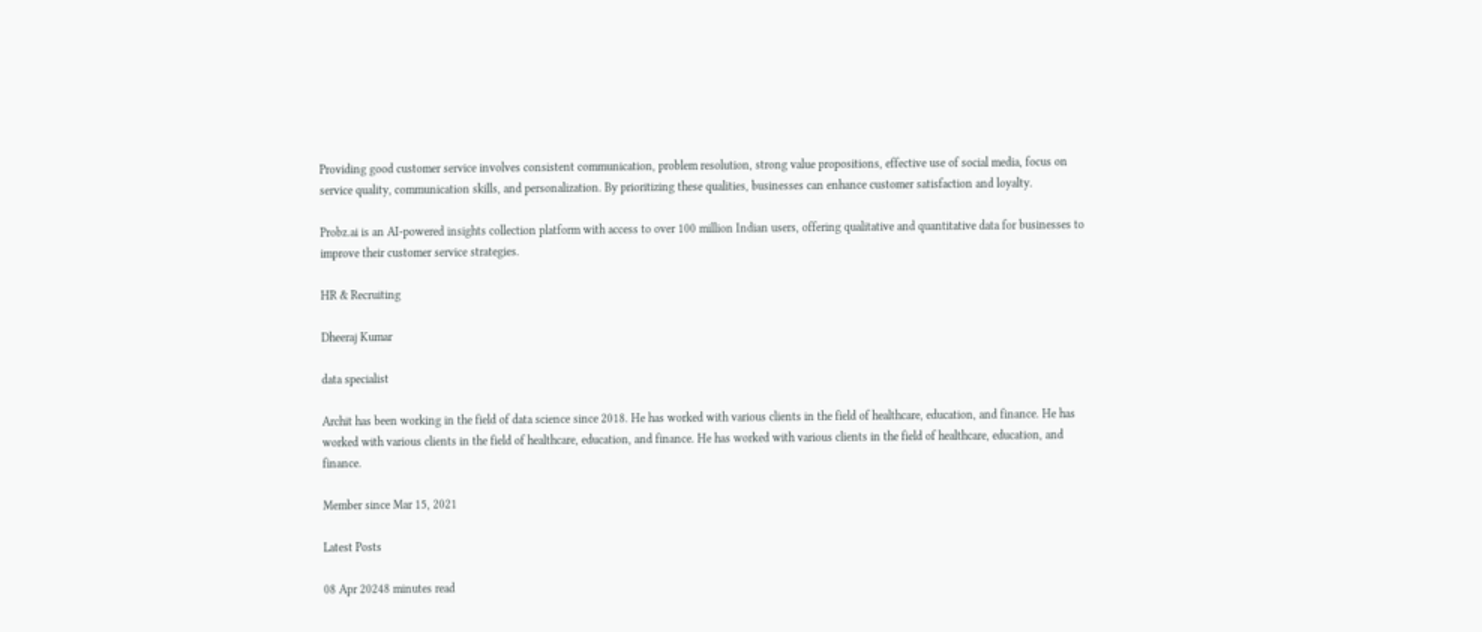Providing good customer service involves consistent communication, problem resolution, strong value propositions, effective use of social media, focus on service quality, communication skills, and personalization. By prioritizing these qualities, businesses can enhance customer satisfaction and loyalty.

Probz.ai is an AI-powered insights collection platform with access to over 100 million Indian users, offering qualitative and quantitative data for businesses to improve their customer service strategies.

HR & Recruiting

Dheeraj Kumar

data specialist

Archit has been working in the field of data science since 2018. He has worked with various clients in the field of healthcare, education, and finance. He has worked with various clients in the field of healthcare, education, and finance. He has worked with various clients in the field of healthcare, education, and finance.

Member since Mar 15, 2021

Latest Posts

08 Apr 20248 minutes read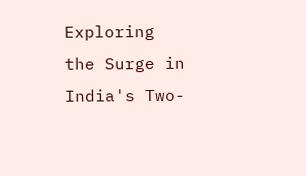Exploring the Surge in India's Two-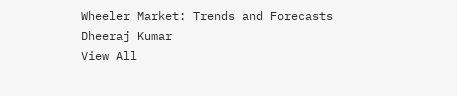Wheeler Market: Trends and Forecasts
Dheeraj Kumar
View All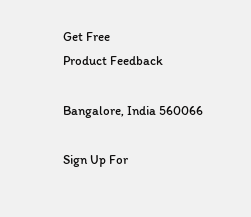Get Free
Product Feedback

Bangalore, India 560066

Sign Up For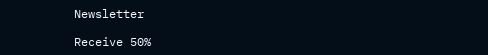Newsletter

Receive 50%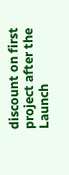discount on first project after the Launch